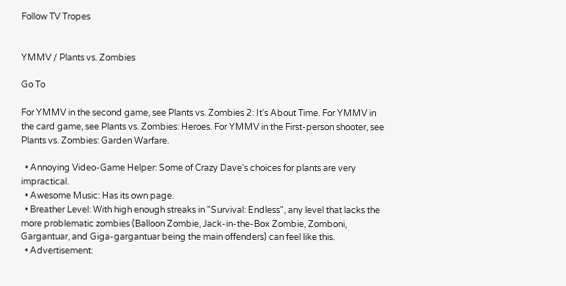Follow TV Tropes


YMMV / Plants vs. Zombies

Go To

For YMMV in the second game, see Plants vs. Zombies 2: It's About Time. For YMMV in the card game, see Plants vs. Zombies: Heroes. For YMMV in the First-person shooter, see Plants vs. Zombies: Garden Warfare.

  • Annoying Video-Game Helper: Some of Crazy Dave's choices for plants are very impractical.
  • Awesome Music: Has its own page.
  • Breather Level: With high enough streaks in "Survival: Endless", any level that lacks the more problematic zombies (Balloon Zombie, Jack-in-the-Box Zombie, Zomboni, Gargantuar, and Giga-gargantuar being the main offenders) can feel like this.
  • Advertisement: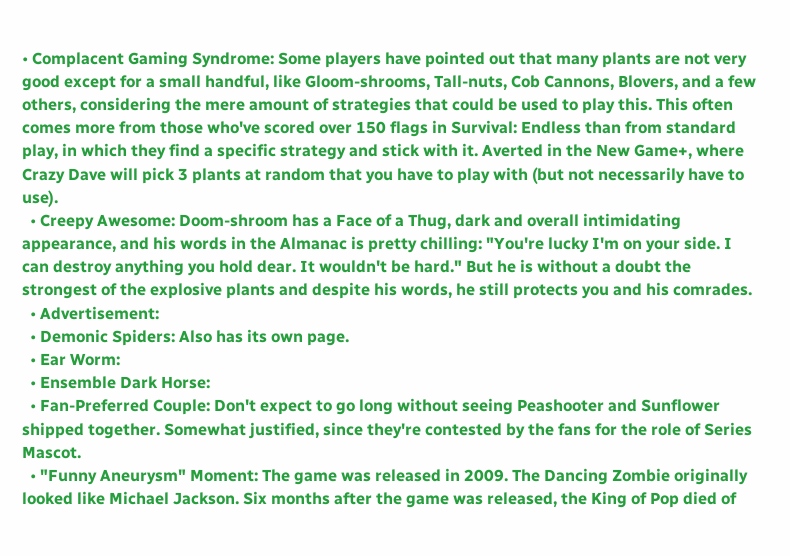• Complacent Gaming Syndrome: Some players have pointed out that many plants are not very good except for a small handful, like Gloom-shrooms, Tall-nuts, Cob Cannons, Blovers, and a few others, considering the mere amount of strategies that could be used to play this. This often comes more from those who've scored over 150 flags in Survival: Endless than from standard play, in which they find a specific strategy and stick with it. Averted in the New Game+, where Crazy Dave will pick 3 plants at random that you have to play with (but not necessarily have to use).
  • Creepy Awesome: Doom-shroom has a Face of a Thug, dark and overall intimidating appearance, and his words in the Almanac is pretty chilling: "You're lucky I'm on your side. I can destroy anything you hold dear. It wouldn't be hard." But he is without a doubt the strongest of the explosive plants and despite his words, he still protects you and his comrades.
  • Advertisement:
  • Demonic Spiders: Also has its own page.
  • Ear Worm:
  • Ensemble Dark Horse:
  • Fan-Preferred Couple: Don't expect to go long without seeing Peashooter and Sunflower shipped together. Somewhat justified, since they're contested by the fans for the role of Series Mascot.
  • "Funny Aneurysm" Moment: The game was released in 2009. The Dancing Zombie originally looked like Michael Jackson. Six months after the game was released, the King of Pop died of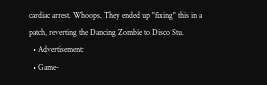cardiac arrest. Whoops. They ended up "fixing" this in a patch, reverting the Dancing Zombie to Disco Stu.
  • Advertisement:
  • Game-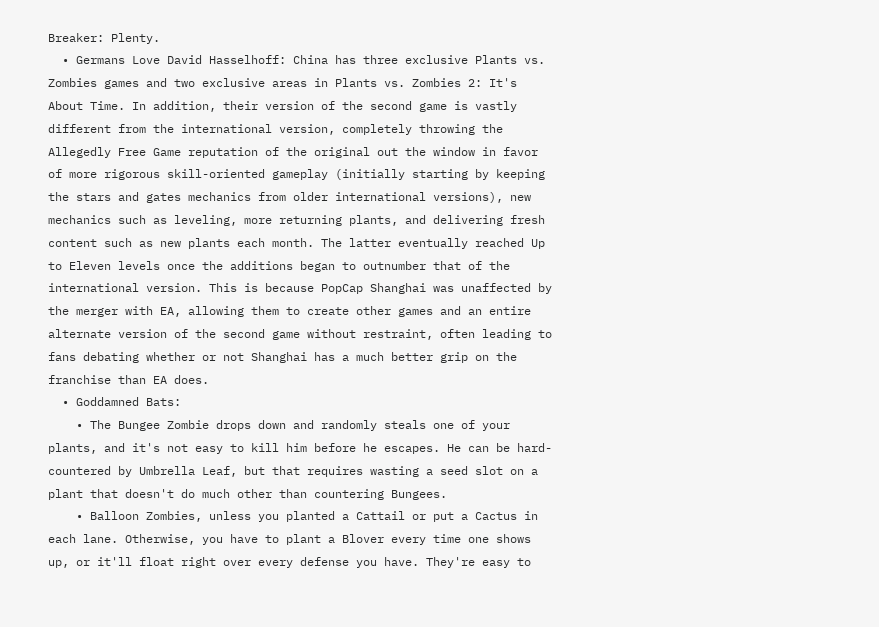Breaker: Plenty.
  • Germans Love David Hasselhoff: China has three exclusive Plants vs. Zombies games and two exclusive areas in Plants vs. Zombies 2: It's About Time. In addition, their version of the second game is vastly different from the international version, completely throwing the Allegedly Free Game reputation of the original out the window in favor of more rigorous skill-oriented gameplay (initially starting by keeping the stars and gates mechanics from older international versions), new mechanics such as leveling, more returning plants, and delivering fresh content such as new plants each month. The latter eventually reached Up to Eleven levels once the additions began to outnumber that of the international version. This is because PopCap Shanghai was unaffected by the merger with EA, allowing them to create other games and an entire alternate version of the second game without restraint, often leading to fans debating whether or not Shanghai has a much better grip on the franchise than EA does.
  • Goddamned Bats:
    • The Bungee Zombie drops down and randomly steals one of your plants, and it's not easy to kill him before he escapes. He can be hard-countered by Umbrella Leaf, but that requires wasting a seed slot on a plant that doesn't do much other than countering Bungees.
    • Balloon Zombies, unless you planted a Cattail or put a Cactus in each lane. Otherwise, you have to plant a Blover every time one shows up, or it'll float right over every defense you have. They're easy to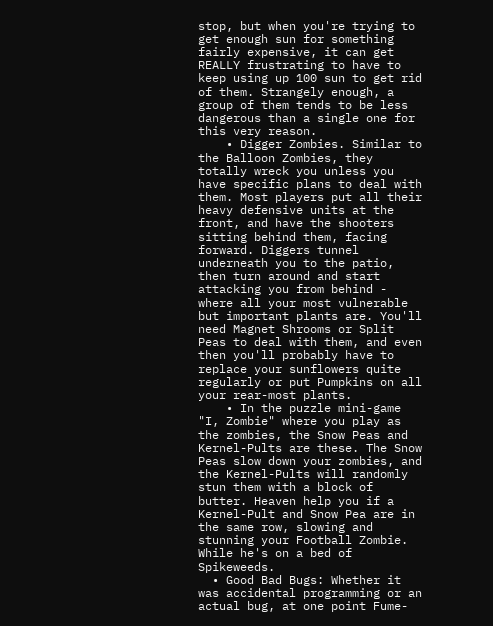stop, but when you're trying to get enough sun for something fairly expensive, it can get REALLY frustrating to have to keep using up 100 sun to get rid of them. Strangely enough, a group of them tends to be less dangerous than a single one for this very reason.
    • Digger Zombies. Similar to the Balloon Zombies, they totally wreck you unless you have specific plans to deal with them. Most players put all their heavy defensive units at the front, and have the shooters sitting behind them, facing forward. Diggers tunnel underneath you to the patio, then turn around and start attacking you from behind - where all your most vulnerable but important plants are. You'll need Magnet Shrooms or Split Peas to deal with them, and even then you'll probably have to replace your sunflowers quite regularly or put Pumpkins on all your rear-most plants.
    • In the puzzle mini-game "I, Zombie" where you play as the zombies, the Snow Peas and Kernel-Pults are these. The Snow Peas slow down your zombies, and the Kernel-Pults will randomly stun them with a block of butter. Heaven help you if a Kernel-Pult and Snow Pea are in the same row, slowing and stunning your Football Zombie. While he's on a bed of Spikeweeds.
  • Good Bad Bugs: Whether it was accidental programming or an actual bug, at one point Fume-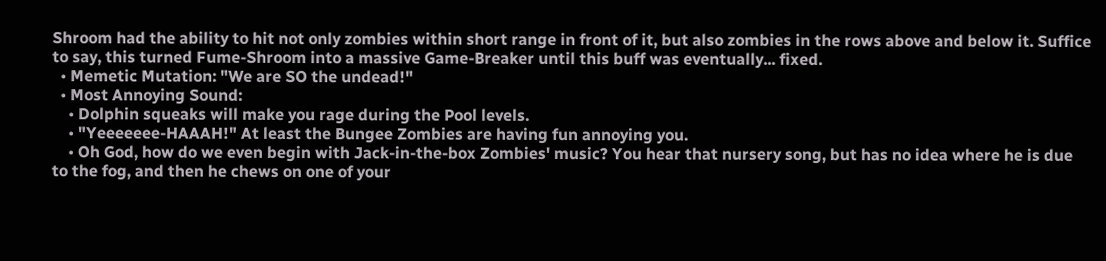Shroom had the ability to hit not only zombies within short range in front of it, but also zombies in the rows above and below it. Suffice to say, this turned Fume-Shroom into a massive Game-Breaker until this buff was eventually... fixed.
  • Memetic Mutation: "We are SO the undead!"
  • Most Annoying Sound:
    • Dolphin squeaks will make you rage during the Pool levels.
    • "Yeeeeeee-HAAAH!" At least the Bungee Zombies are having fun annoying you.
    • Oh God, how do we even begin with Jack-in-the-box Zombies' music? You hear that nursery song, but has no idea where he is due to the fog, and then he chews on one of your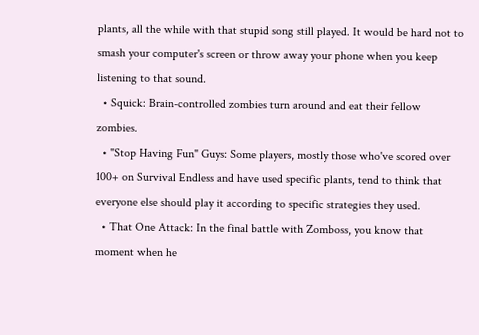plants, all the while with that stupid song still played. It would be hard not to smash your computer's screen or throw away your phone when you keep listening to that sound.
  • Squick: Brain-controlled zombies turn around and eat their fellow zombies.
  • "Stop Having Fun" Guys: Some players, mostly those who've scored over 100+ on Survival Endless and have used specific plants, tend to think that everyone else should play it according to specific strategies they used.
  • That One Attack: In the final battle with Zomboss, you know that moment when he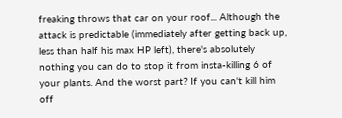freaking throws that car on your roof... Although the attack is predictable (immediately after getting back up, less than half his max HP left), there's absolutely nothing you can do to stop it from insta-killing 6 of your plants. And the worst part? If you can't kill him off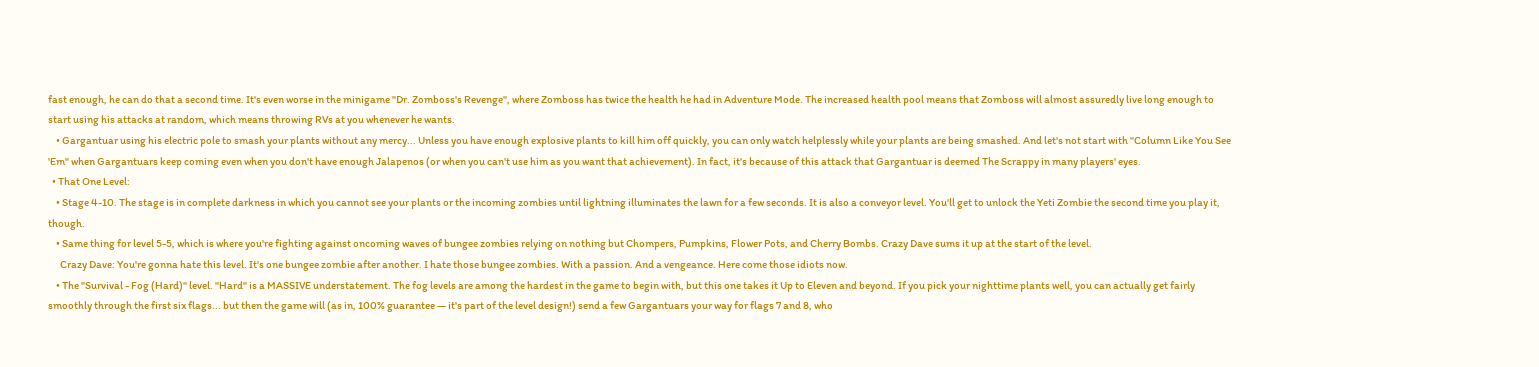fast enough, he can do that a second time. It's even worse in the minigame "Dr. Zomboss's Revenge", where Zomboss has twice the health he had in Adventure Mode. The increased health pool means that Zomboss will almost assuredly live long enough to start using his attacks at random, which means throwing RVs at you whenever he wants.
    • Gargantuar using his electric pole to smash your plants without any mercy... Unless you have enough explosive plants to kill him off quickly, you can only watch helplessly while your plants are being smashed. And let's not start with "Column Like You See 'Em" when Gargantuars keep coming even when you don't have enough Jalapenos (or when you can't use him as you want that achievement). In fact, it's because of this attack that Gargantuar is deemed The Scrappy in many players' eyes.
  • That One Level:
    • Stage 4-10. The stage is in complete darkness in which you cannot see your plants or the incoming zombies until lightning illuminates the lawn for a few seconds. It is also a conveyor level. You'll get to unlock the Yeti Zombie the second time you play it, though.
    • Same thing for level 5-5, which is where you're fighting against oncoming waves of bungee zombies relying on nothing but Chompers, Pumpkins, Flower Pots, and Cherry Bombs. Crazy Dave sums it up at the start of the level.
      Crazy Dave: You're gonna hate this level. It's one bungee zombie after another. I hate those bungee zombies. With a passion. And a vengeance. Here come those idiots now.
    • The "Survival - Fog (Hard)" level. "Hard" is a MASSIVE understatement. The fog levels are among the hardest in the game to begin with, but this one takes it Up to Eleven and beyond. If you pick your nighttime plants well, you can actually get fairly smoothly through the first six flags... but then the game will (as in, 100% guarantee — it's part of the level design!) send a few Gargantuars your way for flags 7 and 8, who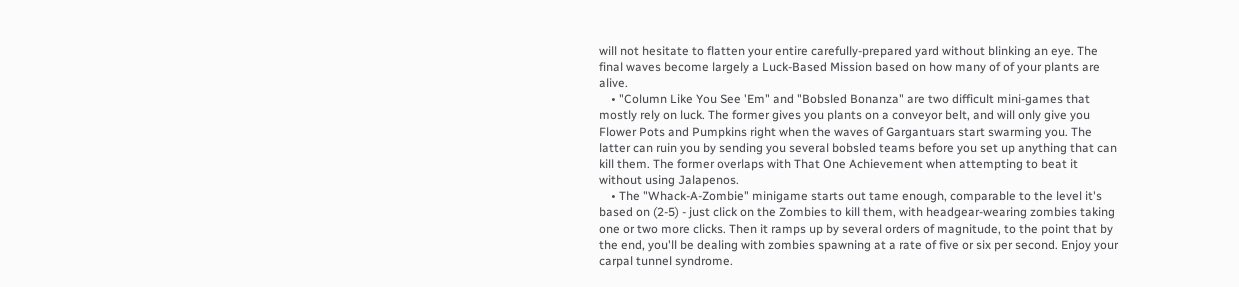will not hesitate to flatten your entire carefully-prepared yard without blinking an eye. The final waves become largely a Luck-Based Mission based on how many of of your plants are alive.
    • "Column Like You See 'Em" and "Bobsled Bonanza" are two difficult mini-games that mostly rely on luck. The former gives you plants on a conveyor belt, and will only give you Flower Pots and Pumpkins right when the waves of Gargantuars start swarming you. The latter can ruin you by sending you several bobsled teams before you set up anything that can kill them. The former overlaps with That One Achievement when attempting to beat it without using Jalapenos.
    • The "Whack-A-Zombie" minigame starts out tame enough, comparable to the level it's based on (2-5) - just click on the Zombies to kill them, with headgear-wearing zombies taking one or two more clicks. Then it ramps up by several orders of magnitude, to the point that by the end, you'll be dealing with zombies spawning at a rate of five or six per second. Enjoy your carpal tunnel syndrome.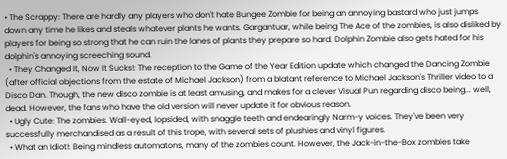• The Scrappy: There are hardly any players who don't hate Bungee Zombie for being an annoying bastard who just jumps down any time he likes and steals whatever plants he wants. Gargantuar, while being The Ace of the zombies, is also disliked by players for being so strong that he can ruin the lanes of plants they prepare so hard. Dolphin Zombie also gets hated for his dolphin's annoying screeching sound.
  • They Changed It, Now It Sucks!: The reception to the Game of the Year Edition update which changed the Dancing Zombie (after official objections from the estate of Michael Jackson) from a blatant reference to Michael Jackson's Thriller video to a Disco Dan. Though, the new disco zombie is at least amusing, and makes for a clever Visual Pun regarding disco being... well, dead. However, the fans who have the old version will never update it for obvious reason.
  • Ugly Cute: The zombies. Wall-eyed, lopsided, with snaggle teeth and endearingly Narm-y voices. They've been very successfully merchandised as a result of this trope, with several sets of plushies and vinyl figures.
  • What an Idiot!: Being mindless automatons, many of the zombies count. However, the Jack-in-the-Box zombies take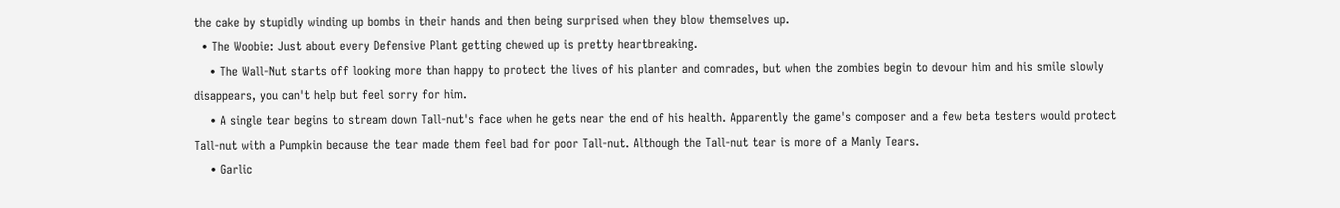the cake by stupidly winding up bombs in their hands and then being surprised when they blow themselves up.
  • The Woobie: Just about every Defensive Plant getting chewed up is pretty heartbreaking.
    • The Wall-Nut starts off looking more than happy to protect the lives of his planter and comrades, but when the zombies begin to devour him and his smile slowly disappears, you can't help but feel sorry for him.
    • A single tear begins to stream down Tall-nut's face when he gets near the end of his health. Apparently the game's composer and a few beta testers would protect Tall-nut with a Pumpkin because the tear made them feel bad for poor Tall-nut. Although the Tall-nut tear is more of a Manly Tears.
    • Garlic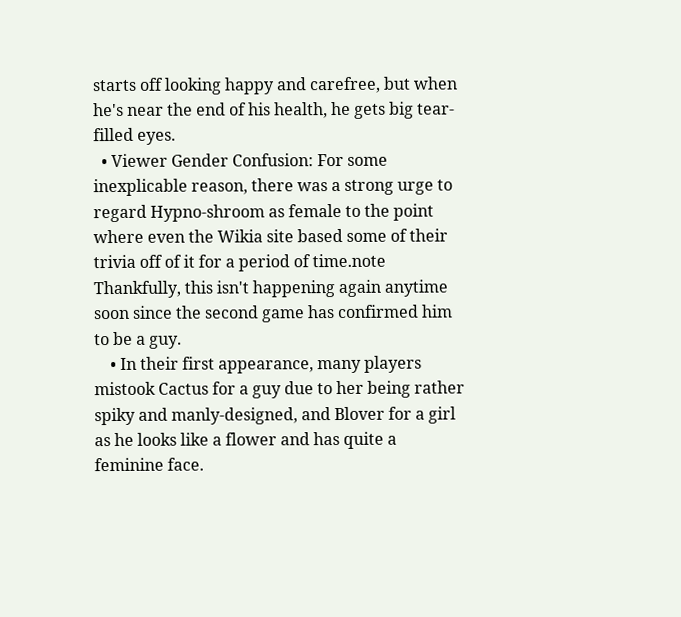starts off looking happy and carefree, but when he's near the end of his health, he gets big tear-filled eyes.
  • Viewer Gender Confusion: For some inexplicable reason, there was a strong urge to regard Hypno-shroom as female to the point where even the Wikia site based some of their trivia off of it for a period of time.note  Thankfully, this isn't happening again anytime soon since the second game has confirmed him to be a guy.
    • In their first appearance, many players mistook Cactus for a guy due to her being rather spiky and manly-designed, and Blover for a girl as he looks like a flower and has quite a feminine face.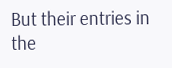But their entries in the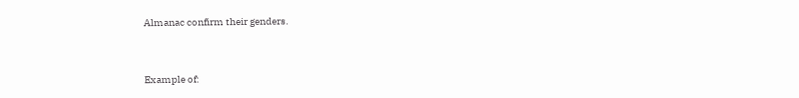Almanac confirm their genders.


Example of: